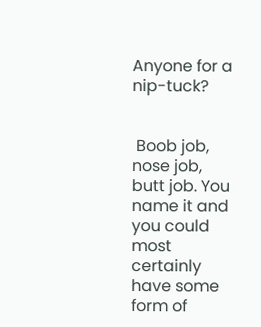Anyone for a nip-tuck?


 Boob job, nose job, butt job. You name it and you could most certainly have some form of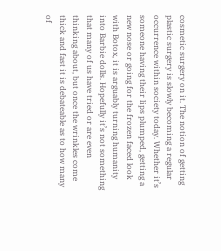cosmetic surgery on it. The notion of getting plastic surgery is slowly becoming a regular occurrence within society today. Whether it’s someone having their lips plumped, getting a new nose or going for the frozen faced look with Botox, it is arguably turning humanity into Barbie dolls. Hopefully it’s not something that many of us have tried or are even thinking about, but once the wrinkles come thick and fast it is debateable as to how many of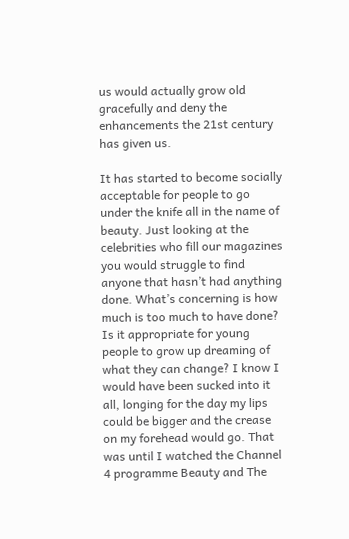us would actually grow old gracefully and deny the enhancements the 21st century has given us.

It has started to become socially acceptable for people to go under the knife all in the name of beauty. Just looking at the celebrities who fill our magazines you would struggle to find anyone that hasn’t had anything done. What’s concerning is how much is too much to have done? Is it appropriate for young people to grow up dreaming of what they can change? I know I would have been sucked into it all, longing for the day my lips could be bigger and the crease on my forehead would go. That was until I watched the Channel 4 programme Beauty and The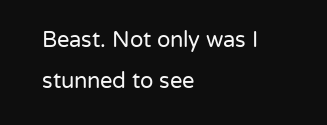Beast. Not only was I stunned to see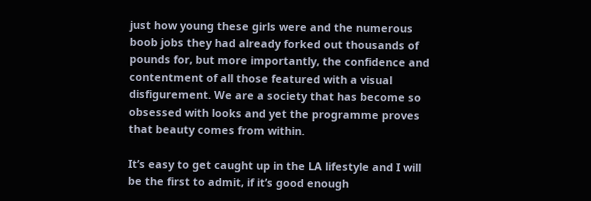just how young these girls were and the numerous boob jobs they had already forked out thousands of pounds for, but more importantly, the confidence and contentment of all those featured with a visual disfigurement. We are a society that has become so obsessed with looks and yet the programme proves that beauty comes from within.

It’s easy to get caught up in the LA lifestyle and I will be the first to admit, if it’s good enough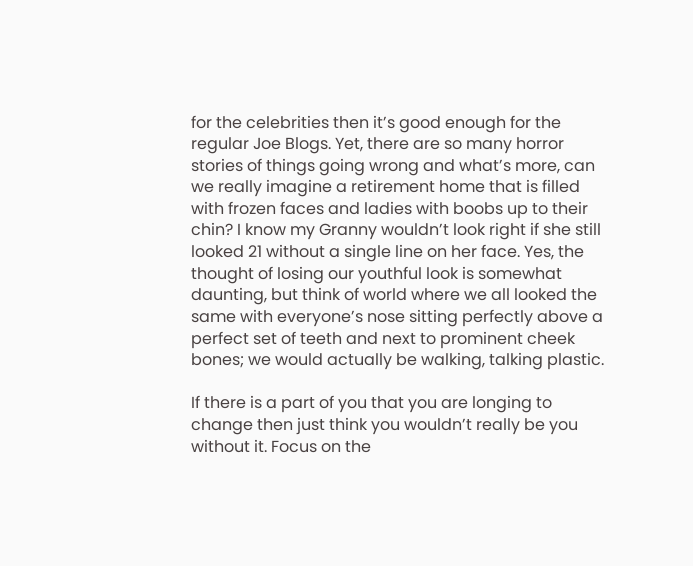for the celebrities then it’s good enough for the regular Joe Blogs. Yet, there are so many horror stories of things going wrong and what’s more, can we really imagine a retirement home that is filled with frozen faces and ladies with boobs up to their chin? I know my Granny wouldn’t look right if she still looked 21 without a single line on her face. Yes, the thought of losing our youthful look is somewhat daunting, but think of world where we all looked the same with everyone’s nose sitting perfectly above a perfect set of teeth and next to prominent cheek bones; we would actually be walking, talking plastic.

If there is a part of you that you are longing to change then just think you wouldn’t really be you without it. Focus on the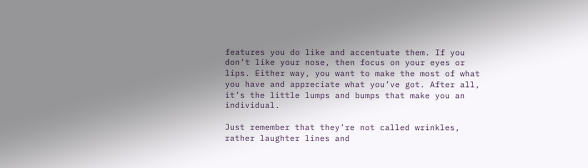features you do like and accentuate them. If you don’t like your nose, then focus on your eyes or lips. Either way, you want to make the most of what you have and appreciate what you’ve got. After all, it’s the little lumps and bumps that make you an individual.

Just remember that they’re not called wrinkles, rather laughter lines and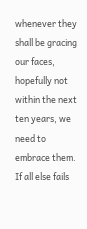whenever they shall be gracing our faces, hopefully not within the next ten years, we need to embrace them. If all else fails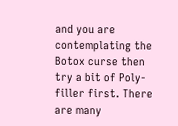and you are contemplating the Botox curse then try a bit of Poly-filler first. There are many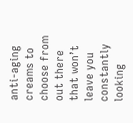anti-aging creams to choose from out there that won’t leave you constantly looking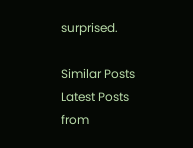surprised.

Similar Posts
Latest Posts from